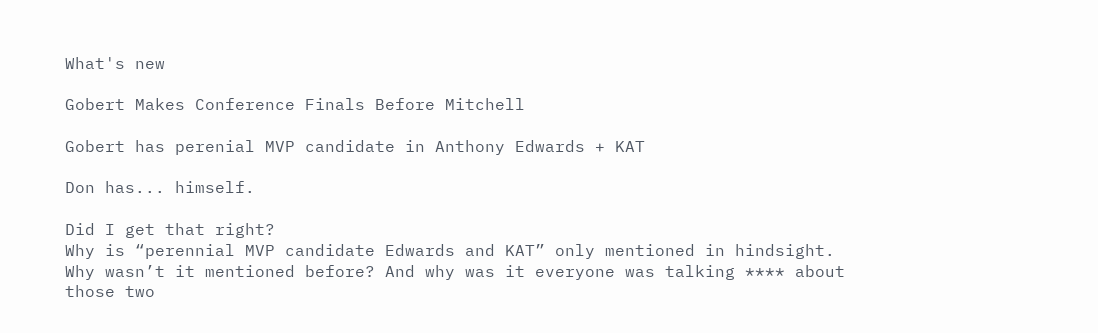What's new

Gobert Makes Conference Finals Before Mitchell

Gobert has perenial MVP candidate in Anthony Edwards + KAT

Don has... himself.

Did I get that right?
Why is “perennial MVP candidate Edwards and KAT” only mentioned in hindsight. Why wasn’t it mentioned before? And why was it everyone was talking **** about those two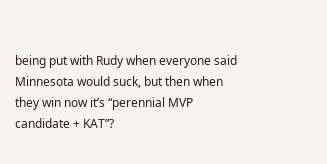being put with Rudy when everyone said Minnesota would suck, but then when they win now it’s “perennial MVP candidate + KAT”?